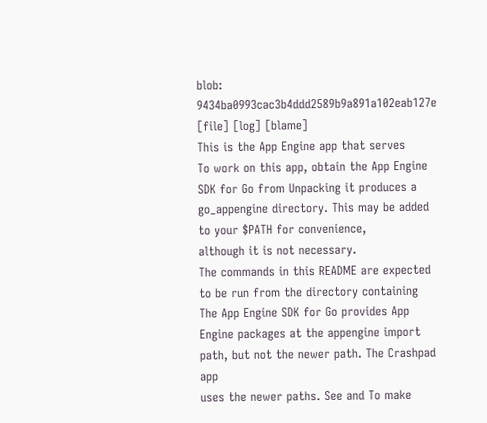blob: 9434ba0993cac3b4ddd2589b9a891a102eab127e [file] [log] [blame]
This is the App Engine app that serves
To work on this app, obtain the App Engine SDK for Go from Unpacking it produces a
go_appengine directory. This may be added to your $PATH for convenience,
although it is not necessary.
The commands in this README are expected to be run from the directory containing
The App Engine SDK for Go provides App Engine packages at the appengine import
path, but not the newer path. The Crashpad app
uses the newer paths. See and To make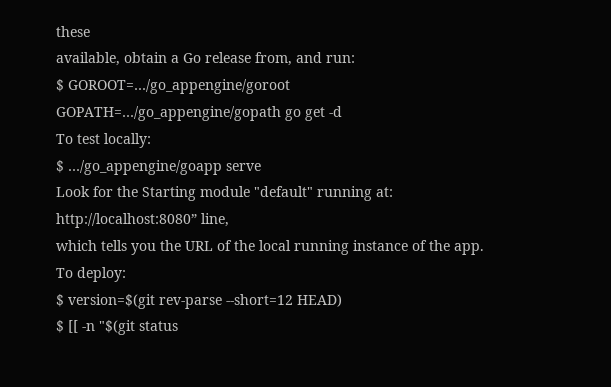these
available, obtain a Go release from, and run:
$ GOROOT=…/go_appengine/goroot GOPATH=…/go_appengine/gopath go get -d
To test locally:
$ …/go_appengine/goapp serve
Look for the Starting module "default" running at: http://localhost:8080” line,
which tells you the URL of the local running instance of the app.
To deploy:
$ version=$(git rev-parse --short=12 HEAD)
$ [[ -n "$(git status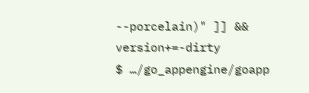--porcelain)" ]] && version+=-dirty
$ …/go_appengine/goapp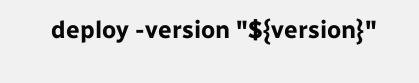deploy -version "${version}"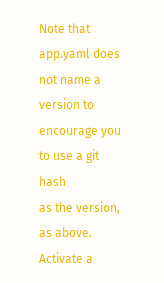Note that app.yaml does not name a version to encourage you to use a git hash
as the version, as above.
Activate a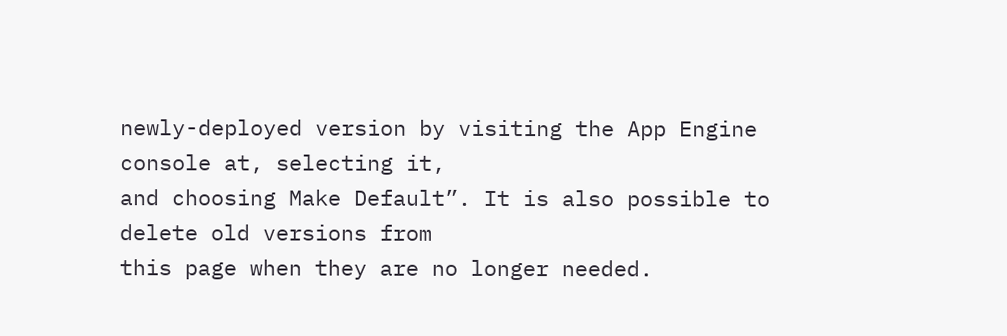newly-deployed version by visiting the App Engine console at, selecting it,
and choosing Make Default”. It is also possible to delete old versions from
this page when they are no longer needed.